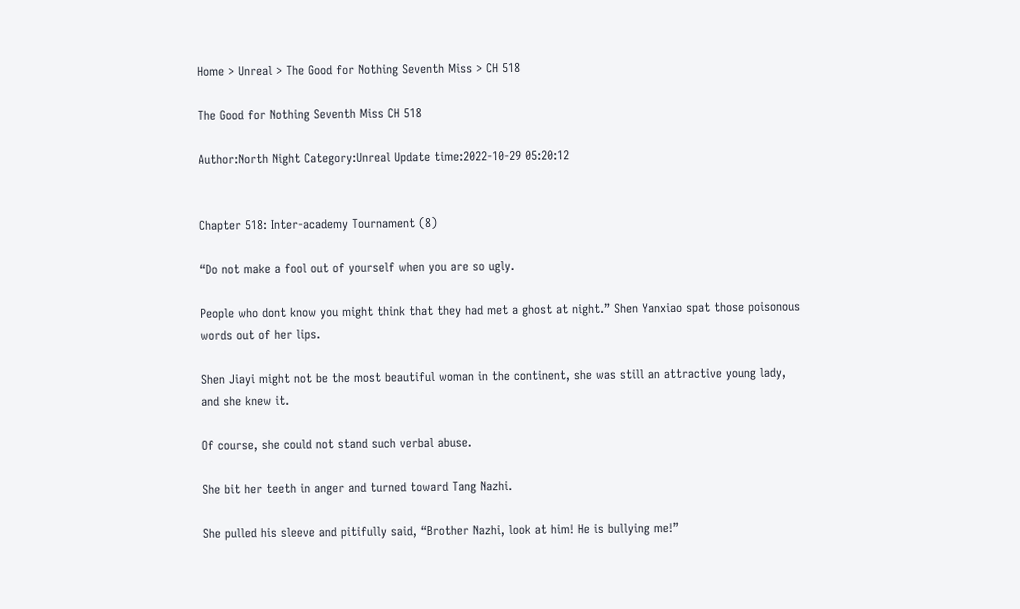Home > Unreal > The Good for Nothing Seventh Miss > CH 518

The Good for Nothing Seventh Miss CH 518

Author:North Night Category:Unreal Update time:2022-10-29 05:20:12


Chapter 518: Inter-academy Tournament (8)

“Do not make a fool out of yourself when you are so ugly.

People who dont know you might think that they had met a ghost at night.” Shen Yanxiao spat those poisonous words out of her lips.

Shen Jiayi might not be the most beautiful woman in the continent, she was still an attractive young lady, and she knew it.

Of course, she could not stand such verbal abuse.

She bit her teeth in anger and turned toward Tang Nazhi.

She pulled his sleeve and pitifully said, “Brother Nazhi, look at him! He is bullying me!”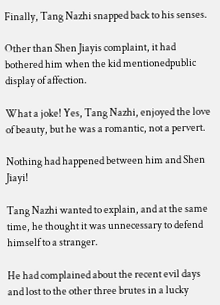Finally, Tang Nazhi snapped back to his senses.

Other than Shen Jiayis complaint, it had bothered him when the kid mentionedpublic display of affection.

What a joke! Yes, Tang Nazhi, enjoyed the love of beauty, but he was a romantic, not a pervert.

Nothing had happened between him and Shen Jiayi!

Tang Nazhi wanted to explain, and at the same time, he thought it was unnecessary to defend himself to a stranger.

He had complained about the recent evil days and lost to the other three brutes in a lucky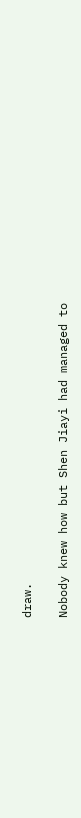draw.

Nobody knew how but Shen Jiayi had managed to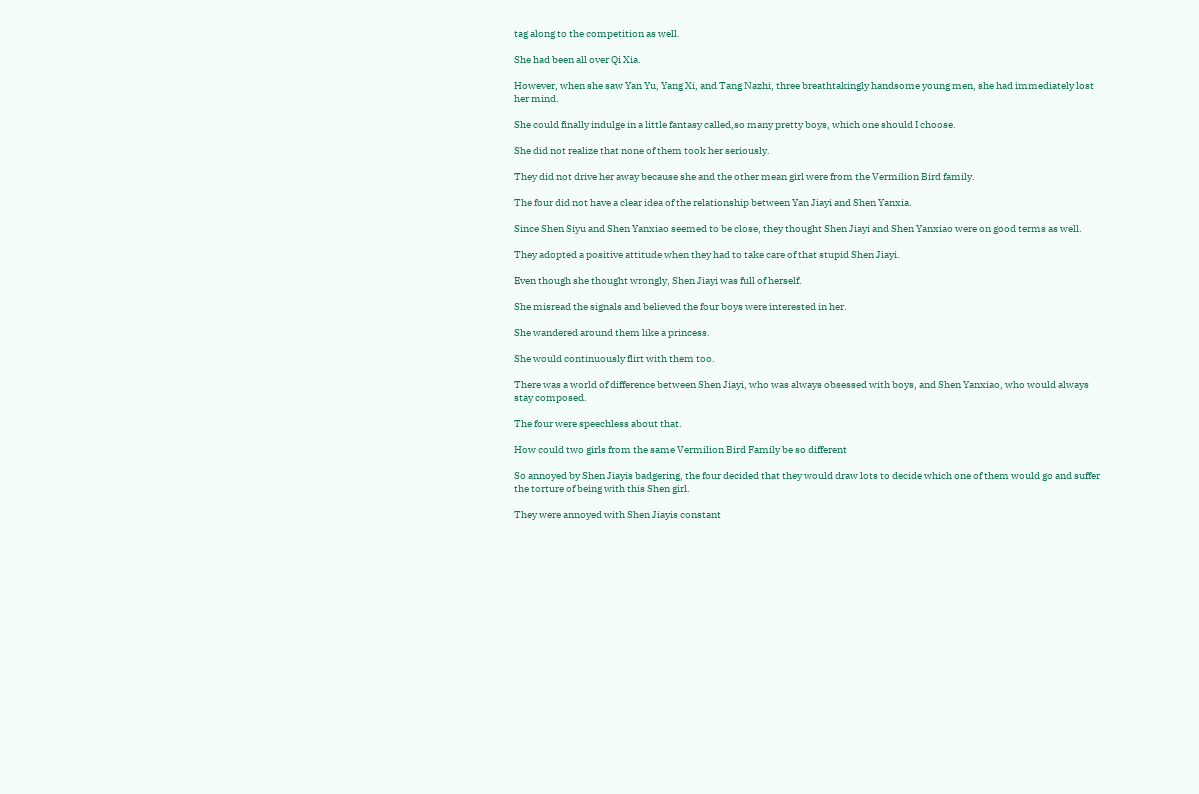tag along to the competition as well.

She had been all over Qi Xia.

However, when she saw Yan Yu, Yang Xi, and Tang Nazhi, three breathtakingly handsome young men, she had immediately lost her mind.

She could finally indulge in a little fantasy called,so many pretty boys, which one should I choose.

She did not realize that none of them took her seriously.

They did not drive her away because she and the other mean girl were from the Vermilion Bird family.

The four did not have a clear idea of the relationship between Yan Jiayi and Shen Yanxia.

Since Shen Siyu and Shen Yanxiao seemed to be close, they thought Shen Jiayi and Shen Yanxiao were on good terms as well.

They adopted a positive attitude when they had to take care of that stupid Shen Jiayi.

Even though she thought wrongly, Shen Jiayi was full of herself.

She misread the signals and believed the four boys were interested in her.

She wandered around them like a princess.

She would continuously flirt with them too.

There was a world of difference between Shen Jiayi, who was always obsessed with boys, and Shen Yanxiao, who would always stay composed.

The four were speechless about that.

How could two girls from the same Vermilion Bird Family be so different

So annoyed by Shen Jiayis badgering, the four decided that they would draw lots to decide which one of them would go and suffer the torture of being with this Shen girl.

They were annoyed with Shen Jiayis constant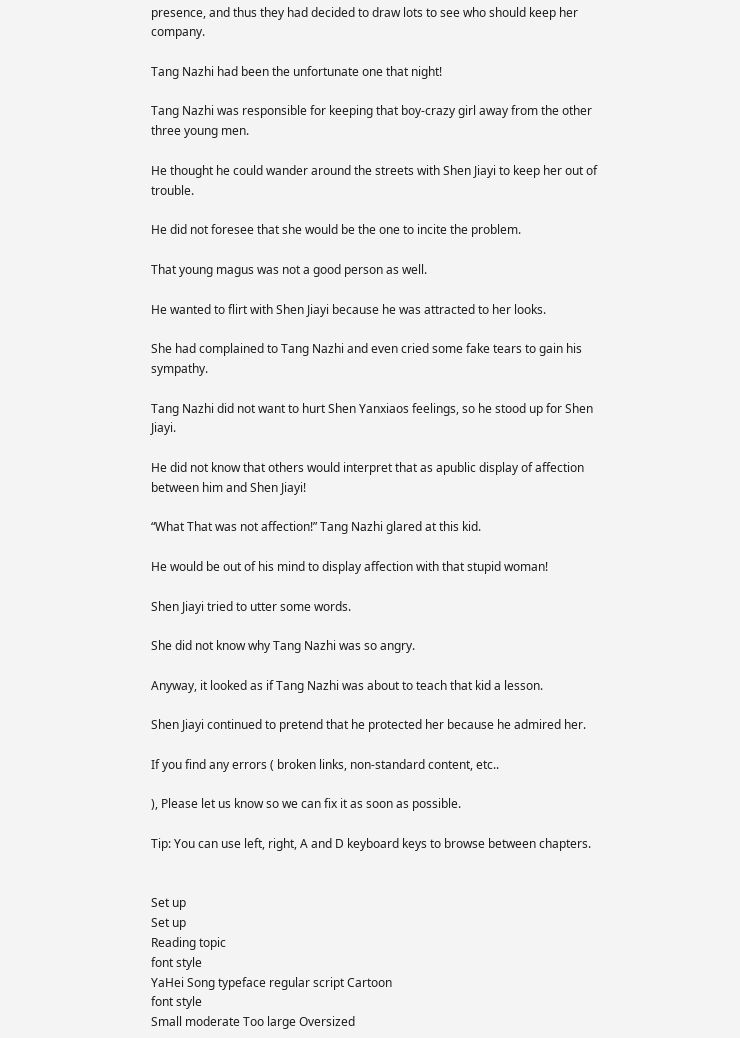presence, and thus they had decided to draw lots to see who should keep her company.

Tang Nazhi had been the unfortunate one that night!

Tang Nazhi was responsible for keeping that boy-crazy girl away from the other three young men.

He thought he could wander around the streets with Shen Jiayi to keep her out of trouble.

He did not foresee that she would be the one to incite the problem.

That young magus was not a good person as well.

He wanted to flirt with Shen Jiayi because he was attracted to her looks.

She had complained to Tang Nazhi and even cried some fake tears to gain his sympathy.

Tang Nazhi did not want to hurt Shen Yanxiaos feelings, so he stood up for Shen Jiayi.

He did not know that others would interpret that as apublic display of affection between him and Shen Jiayi!

“What That was not affection!” Tang Nazhi glared at this kid.

He would be out of his mind to display affection with that stupid woman!

Shen Jiayi tried to utter some words.

She did not know why Tang Nazhi was so angry.

Anyway, it looked as if Tang Nazhi was about to teach that kid a lesson.

Shen Jiayi continued to pretend that he protected her because he admired her.

If you find any errors ( broken links, non-standard content, etc..

), Please let us know so we can fix it as soon as possible.

Tip: You can use left, right, A and D keyboard keys to browse between chapters.


Set up
Set up
Reading topic
font style
YaHei Song typeface regular script Cartoon
font style
Small moderate Too large Oversized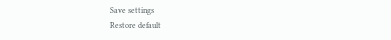Save settings
Restore default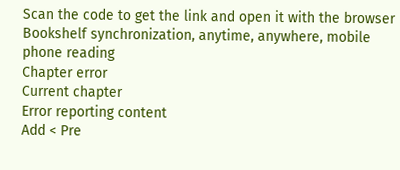Scan the code to get the link and open it with the browser
Bookshelf synchronization, anytime, anywhere, mobile phone reading
Chapter error
Current chapter
Error reporting content
Add < Pre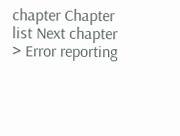chapter Chapter list Next chapter > Error reporting